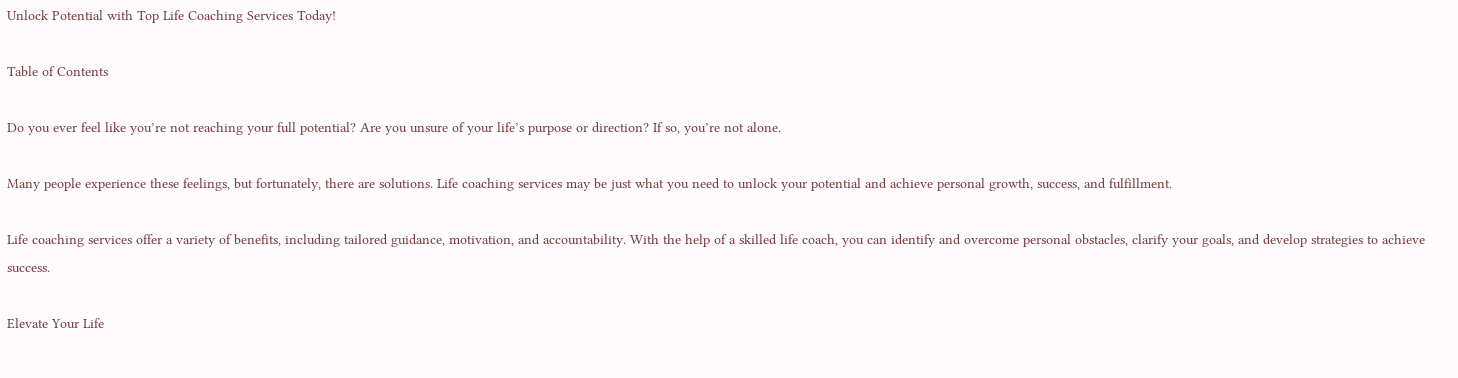Unlock Potential with Top Life Coaching Services Today!

Table of Contents

Do you ever feel like you’re not reaching your full potential? Are you unsure of your life’s purpose or direction? If so, you’re not alone.

Many people experience these feelings, but fortunately, there are solutions. Life coaching services may be just what you need to unlock your potential and achieve personal growth, success, and fulfillment.

Life coaching services offer a variety of benefits, including tailored guidance, motivation, and accountability. With the help of a skilled life coach, you can identify and overcome personal obstacles, clarify your goals, and develop strategies to achieve success.

Elevate Your Life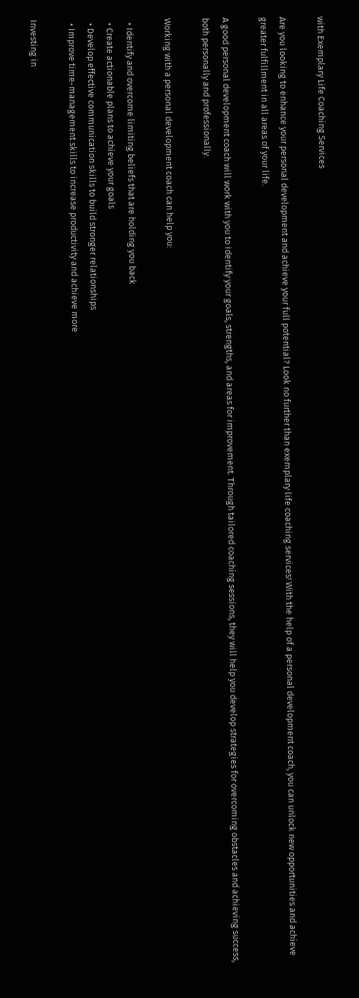with Exemplary Life Coaching Services

Are you looking to enhance your personal development and achieve your full potential? Look no further than exemplary life coaching services! With the help of a personal development coach, you can unlock new opportunities and achieve greater fulfillment in all areas of your life.

A good personal development coach will work with you to identify your goals, strengths, and areas for improvement. Through tailored coaching sessions, they will help you develop strategies for overcoming obstacles and achieving success, both personally and professionally.

Working with a personal development coach can help you:

  • Identify and overcome limiting beliefs that are holding you back
  • Create actionable plans to achieve your goals
  • Develop effective communication skills to build stronger relationships
  • Improve time-management skills to increase productivity and achieve more

Investing in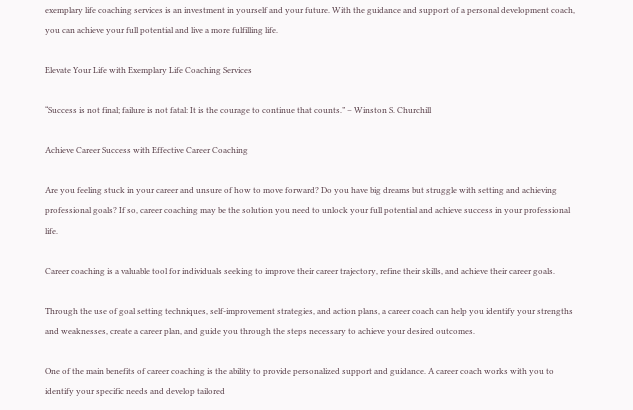exemplary life coaching services is an investment in yourself and your future. With the guidance and support of a personal development coach, you can achieve your full potential and live a more fulfilling life.

Elevate Your Life with Exemplary Life Coaching Services

“Success is not final; failure is not fatal: It is the courage to continue that counts.” – Winston S. Churchill

Achieve Career Success with Effective Career Coaching

Are you feeling stuck in your career and unsure of how to move forward? Do you have big dreams but struggle with setting and achieving professional goals? If so, career coaching may be the solution you need to unlock your full potential and achieve success in your professional life.

Career coaching is a valuable tool for individuals seeking to improve their career trajectory, refine their skills, and achieve their career goals.

Through the use of goal setting techniques, self-improvement strategies, and action plans, a career coach can help you identify your strengths and weaknesses, create a career plan, and guide you through the steps necessary to achieve your desired outcomes.

One of the main benefits of career coaching is the ability to provide personalized support and guidance. A career coach works with you to identify your specific needs and develop tailored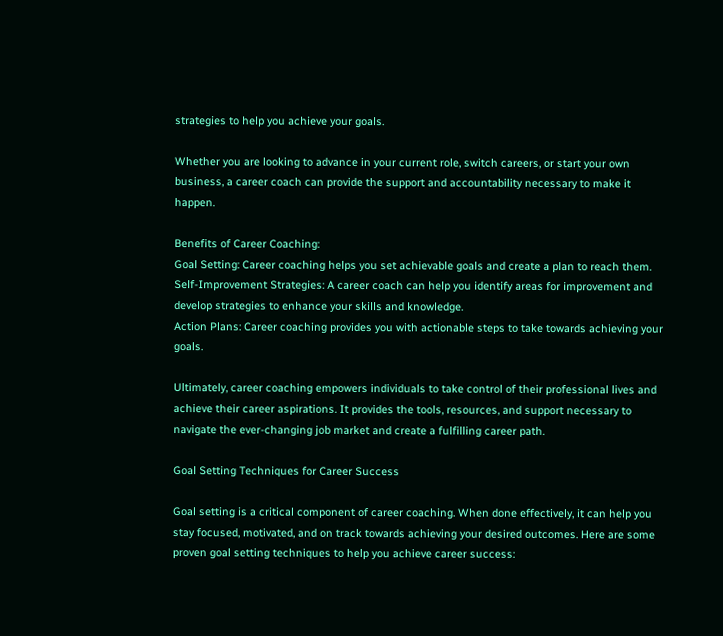strategies to help you achieve your goals.

Whether you are looking to advance in your current role, switch careers, or start your own business, a career coach can provide the support and accountability necessary to make it happen.

Benefits of Career Coaching:
Goal Setting: Career coaching helps you set achievable goals and create a plan to reach them.
Self-Improvement Strategies: A career coach can help you identify areas for improvement and develop strategies to enhance your skills and knowledge.
Action Plans: Career coaching provides you with actionable steps to take towards achieving your goals.

Ultimately, career coaching empowers individuals to take control of their professional lives and achieve their career aspirations. It provides the tools, resources, and support necessary to navigate the ever-changing job market and create a fulfilling career path.

Goal Setting Techniques for Career Success

Goal setting is a critical component of career coaching. When done effectively, it can help you stay focused, motivated, and on track towards achieving your desired outcomes. Here are some proven goal setting techniques to help you achieve career success: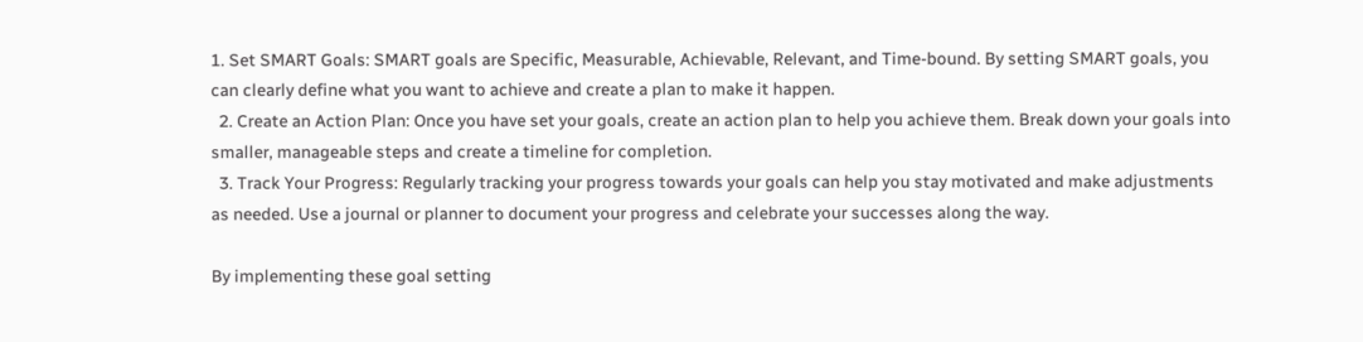1. Set SMART Goals: SMART goals are Specific, Measurable, Achievable, Relevant, and Time-bound. By setting SMART goals, you can clearly define what you want to achieve and create a plan to make it happen.
  2. Create an Action Plan: Once you have set your goals, create an action plan to help you achieve them. Break down your goals into smaller, manageable steps and create a timeline for completion.
  3. Track Your Progress: Regularly tracking your progress towards your goals can help you stay motivated and make adjustments as needed. Use a journal or planner to document your progress and celebrate your successes along the way.

By implementing these goal setting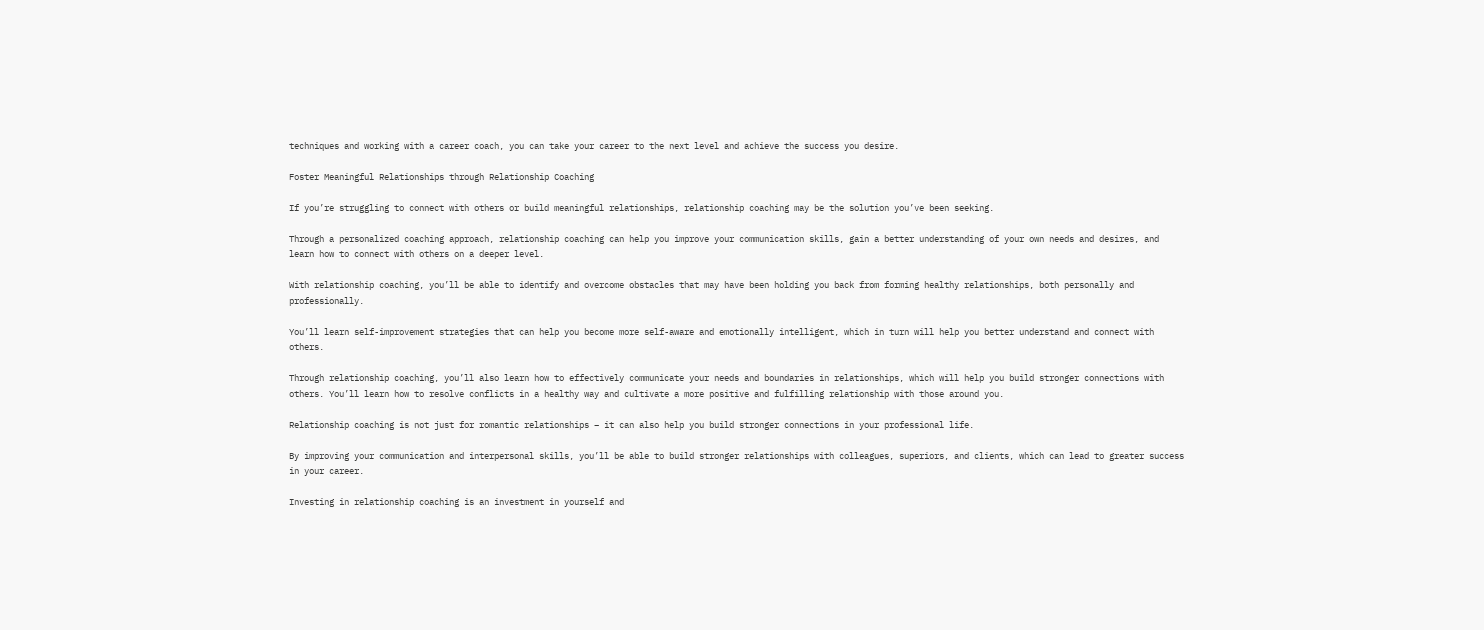techniques and working with a career coach, you can take your career to the next level and achieve the success you desire.

Foster Meaningful Relationships through Relationship Coaching

If you’re struggling to connect with others or build meaningful relationships, relationship coaching may be the solution you’ve been seeking.

Through a personalized coaching approach, relationship coaching can help you improve your communication skills, gain a better understanding of your own needs and desires, and learn how to connect with others on a deeper level.

With relationship coaching, you’ll be able to identify and overcome obstacles that may have been holding you back from forming healthy relationships, both personally and professionally.

You’ll learn self-improvement strategies that can help you become more self-aware and emotionally intelligent, which in turn will help you better understand and connect with others.

Through relationship coaching, you’ll also learn how to effectively communicate your needs and boundaries in relationships, which will help you build stronger connections with others. You’ll learn how to resolve conflicts in a healthy way and cultivate a more positive and fulfilling relationship with those around you.

Relationship coaching is not just for romantic relationships – it can also help you build stronger connections in your professional life.

By improving your communication and interpersonal skills, you’ll be able to build stronger relationships with colleagues, superiors, and clients, which can lead to greater success in your career.

Investing in relationship coaching is an investment in yourself and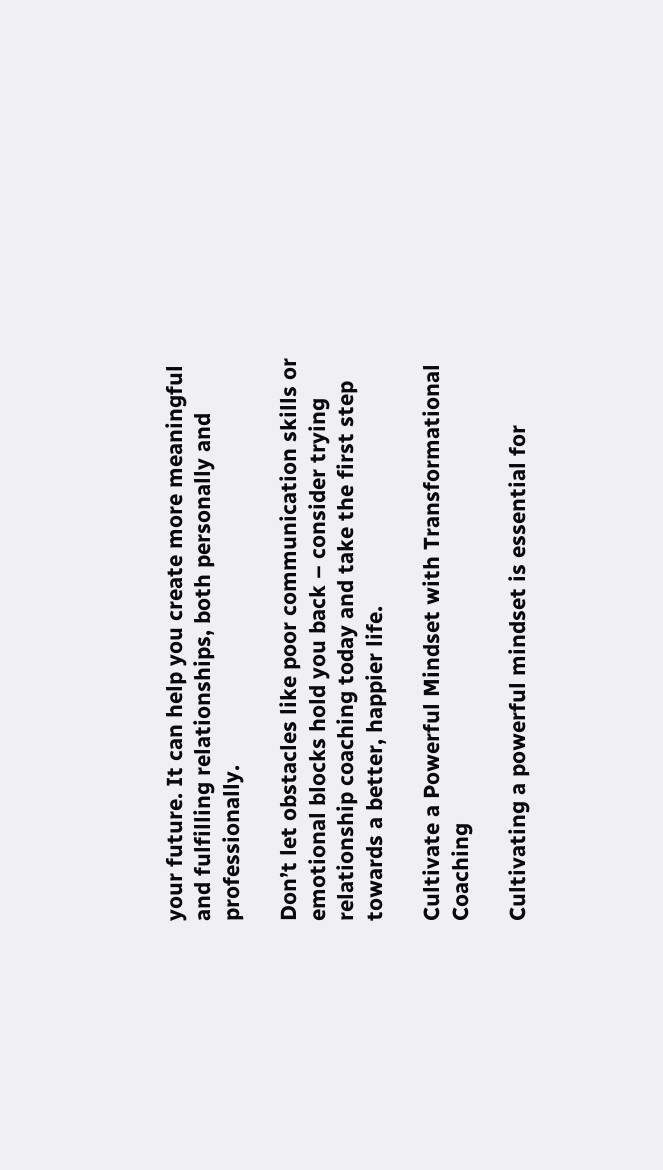your future. It can help you create more meaningful and fulfilling relationships, both personally and professionally.

Don’t let obstacles like poor communication skills or emotional blocks hold you back – consider trying relationship coaching today and take the first step towards a better, happier life.

Cultivate a Powerful Mindset with Transformational Coaching

Cultivating a powerful mindset is essential for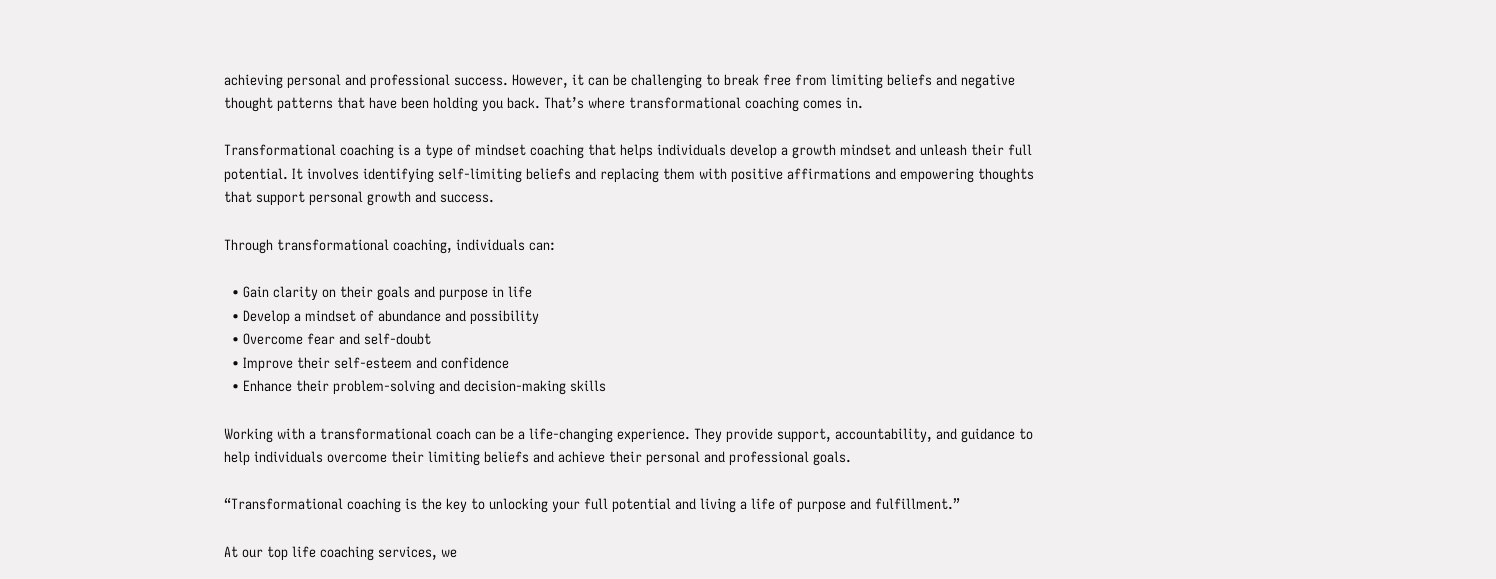achieving personal and professional success. However, it can be challenging to break free from limiting beliefs and negative thought patterns that have been holding you back. That’s where transformational coaching comes in.

Transformational coaching is a type of mindset coaching that helps individuals develop a growth mindset and unleash their full potential. It involves identifying self-limiting beliefs and replacing them with positive affirmations and empowering thoughts that support personal growth and success.

Through transformational coaching, individuals can:

  • Gain clarity on their goals and purpose in life
  • Develop a mindset of abundance and possibility
  • Overcome fear and self-doubt
  • Improve their self-esteem and confidence
  • Enhance their problem-solving and decision-making skills

Working with a transformational coach can be a life-changing experience. They provide support, accountability, and guidance to help individuals overcome their limiting beliefs and achieve their personal and professional goals.

“Transformational coaching is the key to unlocking your full potential and living a life of purpose and fulfillment.”

At our top life coaching services, we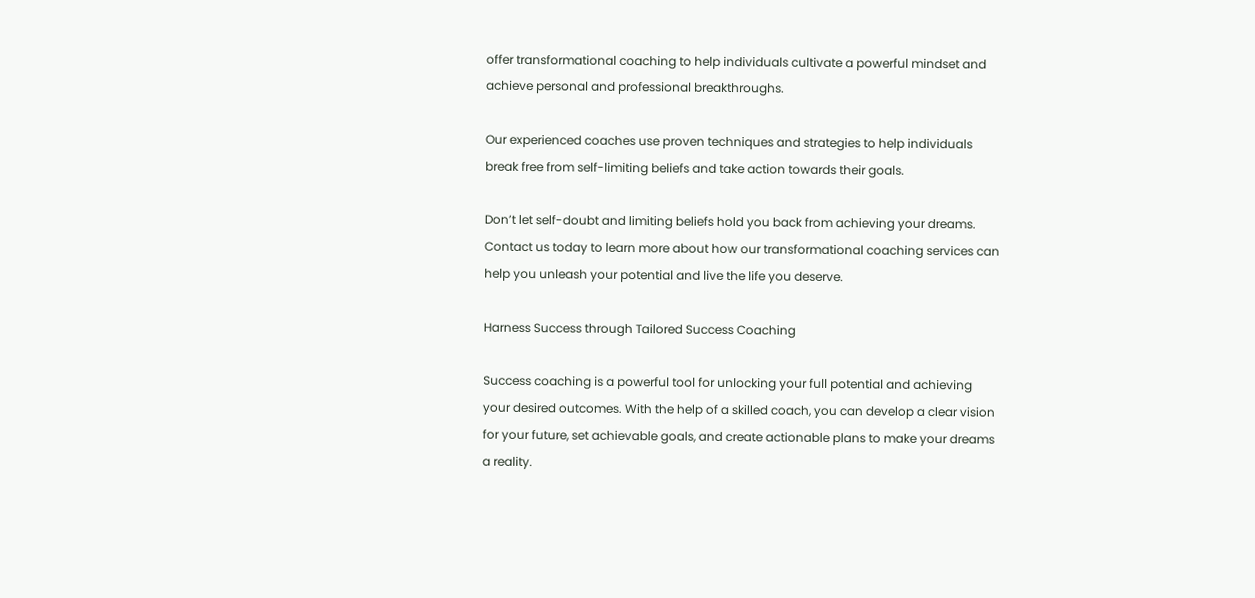offer transformational coaching to help individuals cultivate a powerful mindset and achieve personal and professional breakthroughs.

Our experienced coaches use proven techniques and strategies to help individuals break free from self-limiting beliefs and take action towards their goals.

Don’t let self-doubt and limiting beliefs hold you back from achieving your dreams. Contact us today to learn more about how our transformational coaching services can help you unleash your potential and live the life you deserve.

Harness Success through Tailored Success Coaching

Success coaching is a powerful tool for unlocking your full potential and achieving your desired outcomes. With the help of a skilled coach, you can develop a clear vision for your future, set achievable goals, and create actionable plans to make your dreams a reality.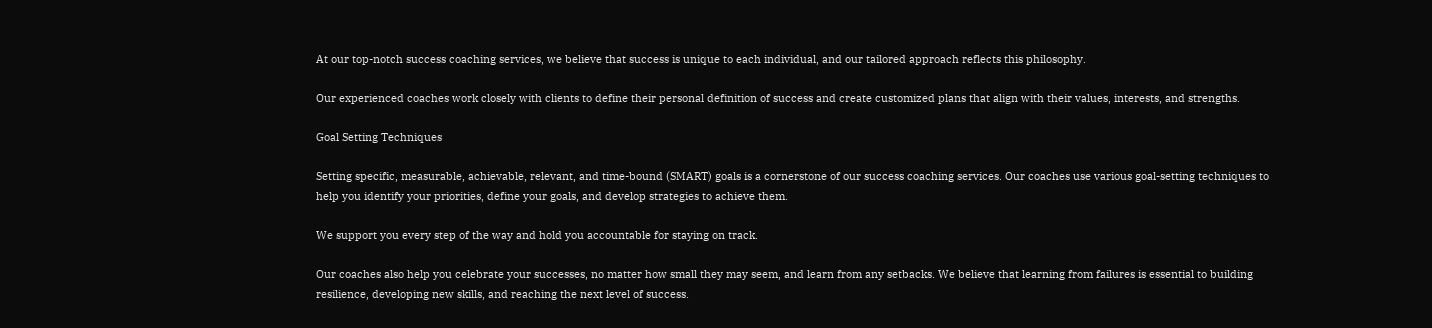At our top-notch success coaching services, we believe that success is unique to each individual, and our tailored approach reflects this philosophy.

Our experienced coaches work closely with clients to define their personal definition of success and create customized plans that align with their values, interests, and strengths.

Goal Setting Techniques

Setting specific, measurable, achievable, relevant, and time-bound (SMART) goals is a cornerstone of our success coaching services. Our coaches use various goal-setting techniques to help you identify your priorities, define your goals, and develop strategies to achieve them.

We support you every step of the way and hold you accountable for staying on track.

Our coaches also help you celebrate your successes, no matter how small they may seem, and learn from any setbacks. We believe that learning from failures is essential to building resilience, developing new skills, and reaching the next level of success.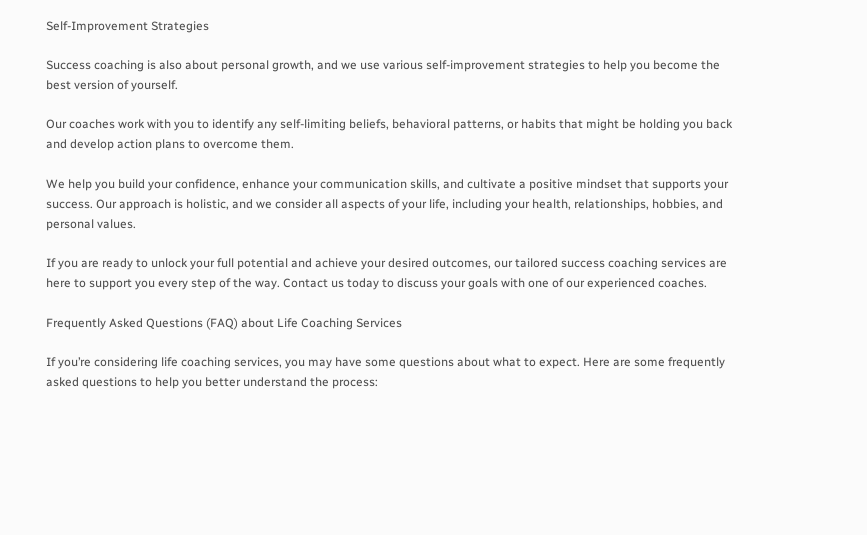Self-Improvement Strategies

Success coaching is also about personal growth, and we use various self-improvement strategies to help you become the best version of yourself.

Our coaches work with you to identify any self-limiting beliefs, behavioral patterns, or habits that might be holding you back and develop action plans to overcome them.

We help you build your confidence, enhance your communication skills, and cultivate a positive mindset that supports your success. Our approach is holistic, and we consider all aspects of your life, including your health, relationships, hobbies, and personal values.

If you are ready to unlock your full potential and achieve your desired outcomes, our tailored success coaching services are here to support you every step of the way. Contact us today to discuss your goals with one of our experienced coaches.

Frequently Asked Questions (FAQ) about Life Coaching Services

If you’re considering life coaching services, you may have some questions about what to expect. Here are some frequently asked questions to help you better understand the process: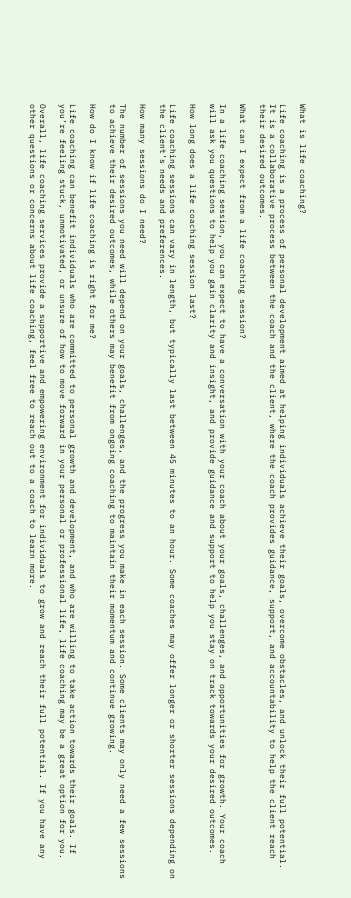What is life coaching?

Life coaching is a process of personal development aimed at helping individuals achieve their goals, overcome obstacles, and unlock their full potential. It is a collaborative process between the coach and the client, where the coach provides guidance, support, and accountability to help the client reach their desired outcomes.

What can I expect from a life coaching session?

In a life coaching session, you can expect to have a conversation with your coach about your goals, challenges, and opportunities for growth. Your coach will ask you questions to help you gain clarity and insight, and provide guidance and support to help you stay on track towards your desired outcomes.

How long does a life coaching session last?

Life coaching sessions can vary in length, but typically last between 45 minutes to an hour. Some coaches may offer longer or shorter sessions depending on the client’s needs and preferences.

How many sessions do I need?

The number of sessions you need will depend on your goals, challenges, and the progress you make in each session. Some clients may only need a few sessions to achieve their desired outcomes, while others may benefit from ongoing coaching to maintain their momentum and continue growing.

How do I know if life coaching is right for me?

Life coaching can benefit individuals who are committed to personal growth and development, and who are willing to take action towards their goals. If you’re feeling stuck, unmotivated, or unsure of how to move forward in your personal or professional life, life coaching may be a great option for you.

Overall, life coaching services provide a supportive and empowering environment for individuals to grow and reach their full potential. If you have any other questions or concerns about life coaching, feel free to reach out to a coach to learn more.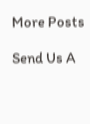More Posts

Send Us A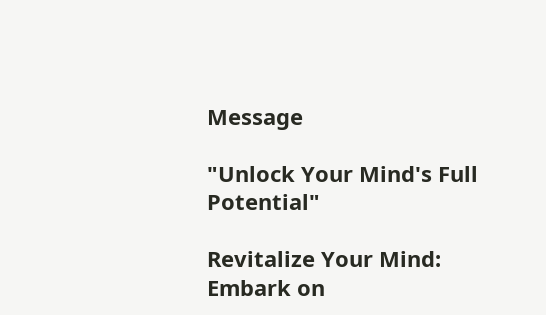Message

"Unlock Your Mind's Full Potential"

Revitalize Your Mind: Embark on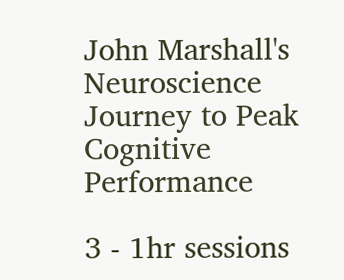John Marshall's Neuroscience
Journey to Peak Cognitive Performance

3 - 1hr sessions